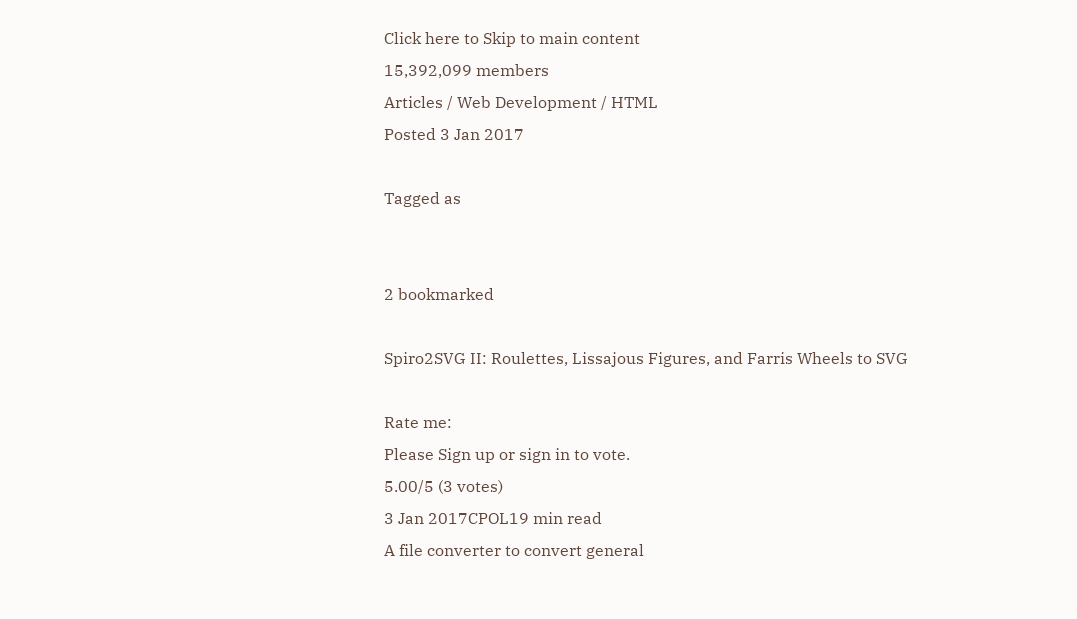Click here to Skip to main content
15,392,099 members
Articles / Web Development / HTML
Posted 3 Jan 2017

Tagged as


2 bookmarked

Spiro2SVG II: Roulettes, Lissajous Figures, and Farris Wheels to SVG

Rate me:
Please Sign up or sign in to vote.
5.00/5 (3 votes)
3 Jan 2017CPOL19 min read
A file converter to convert general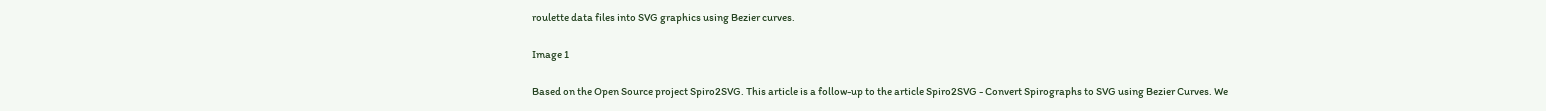roulette data files into SVG graphics using Bezier curves.

Image 1

Based on the Open Source project Spiro2SVG. This article is a follow-up to the article Spiro2SVG - Convert Spirographs to SVG using Bezier Curves. We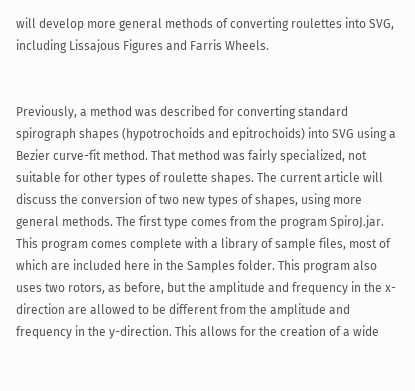will develop more general methods of converting roulettes into SVG, including Lissajous Figures and Farris Wheels.


Previously, a method was described for converting standard spirograph shapes (hypotrochoids and epitrochoids) into SVG using a Bezier curve-fit method. That method was fairly specialized, not suitable for other types of roulette shapes. The current article will discuss the conversion of two new types of shapes, using more general methods. The first type comes from the program SpiroJ.jar. This program comes complete with a library of sample files, most of which are included here in the Samples folder. This program also uses two rotors, as before, but the amplitude and frequency in the x-direction are allowed to be different from the amplitude and frequency in the y-direction. This allows for the creation of a wide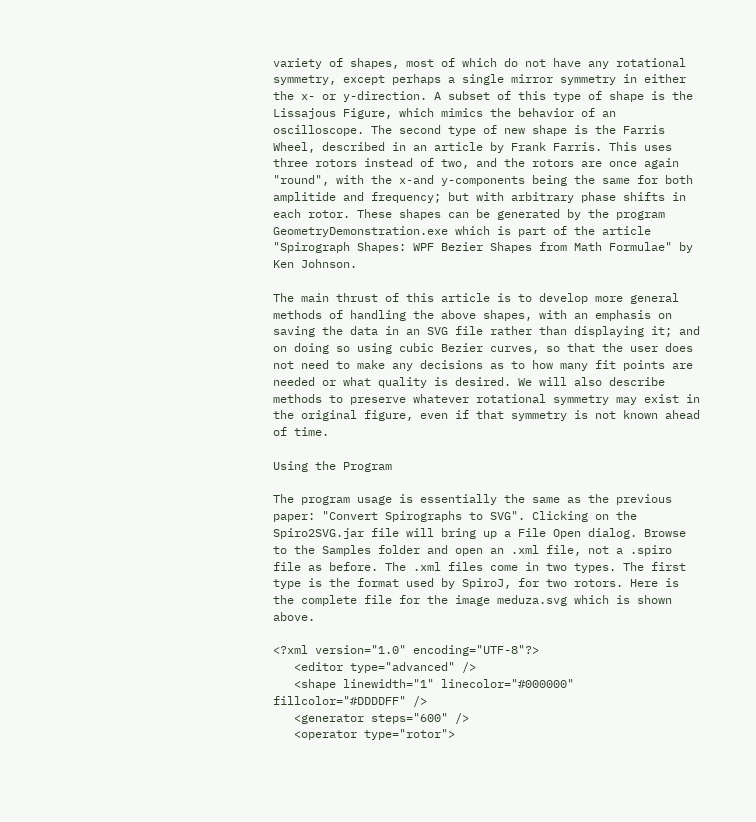variety of shapes, most of which do not have any rotational symmetry, except perhaps a single mirror symmetry in either the x- or y-direction. A subset of this type of shape is the Lissajous Figure, which mimics the behavior of an oscilloscope. The second type of new shape is the Farris Wheel, described in an article by Frank Farris. This uses three rotors instead of two, and the rotors are once again "round", with the x-and y-components being the same for both amplitide and frequency; but with arbitrary phase shifts in each rotor. These shapes can be generated by the program GeometryDemonstration.exe which is part of the article "Spirograph Shapes: WPF Bezier Shapes from Math Formulae" by Ken Johnson.

The main thrust of this article is to develop more general methods of handling the above shapes, with an emphasis on saving the data in an SVG file rather than displaying it; and on doing so using cubic Bezier curves, so that the user does not need to make any decisions as to how many fit points are needed or what quality is desired. We will also describe methods to preserve whatever rotational symmetry may exist in the original figure, even if that symmetry is not known ahead of time.

Using the Program

The program usage is essentially the same as the previous paper: "Convert Spirographs to SVG". Clicking on the Spiro2SVG.jar file will bring up a File Open dialog. Browse to the Samples folder and open an .xml file, not a .spiro file as before. The .xml files come in two types. The first type is the format used by SpiroJ, for two rotors. Here is the complete file for the image meduza.svg which is shown above.

<?xml version="1.0" encoding="UTF-8"?>
   <editor type="advanced" />
   <shape linewidth="1" linecolor="#000000" fillcolor="#DDDDFF" />
   <generator steps="600" />
   <operator type="rotor">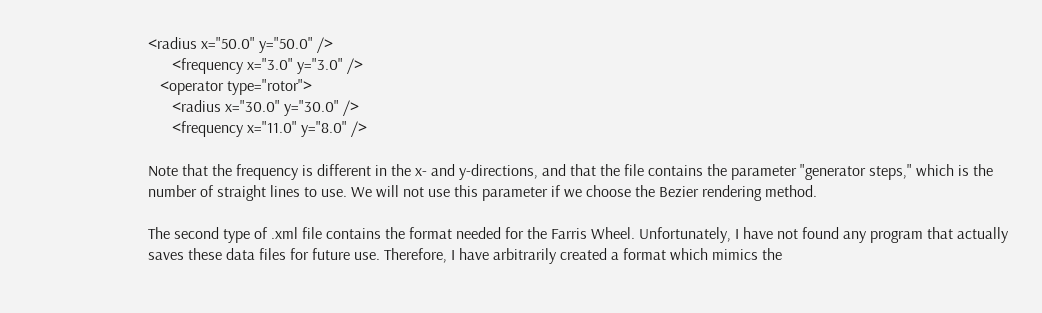<radius x="50.0" y="50.0" />
      <frequency x="3.0" y="3.0" />
   <operator type="rotor">
      <radius x="30.0" y="30.0" />
      <frequency x="11.0" y="8.0" />

Note that the frequency is different in the x- and y-directions, and that the file contains the parameter "generator steps," which is the number of straight lines to use. We will not use this parameter if we choose the Bezier rendering method.

The second type of .xml file contains the format needed for the Farris Wheel. Unfortunately, I have not found any program that actually saves these data files for future use. Therefore, I have arbitrarily created a format which mimics the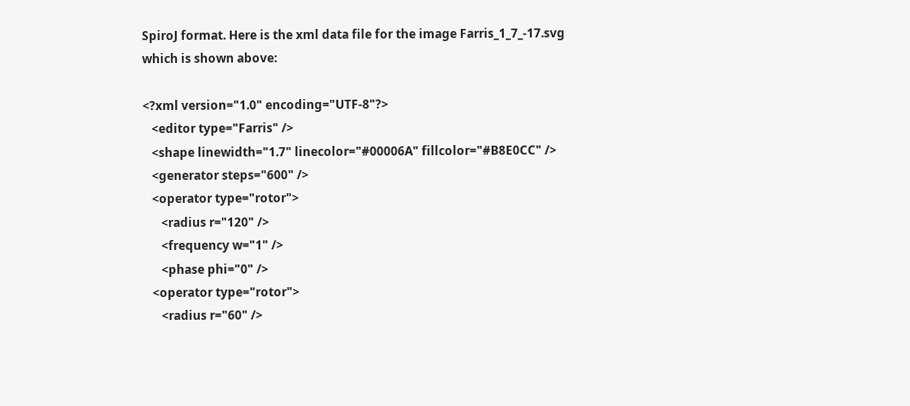SpiroJ format. Here is the xml data file for the image Farris_1_7_-17.svg which is shown above:

<?xml version="1.0" encoding="UTF-8"?>
   <editor type="Farris" />
   <shape linewidth="1.7" linecolor="#00006A" fillcolor="#B8E0CC" />
   <generator steps="600" />
   <operator type="rotor">
      <radius r="120" />
      <frequency w="1" />
      <phase phi="0" />
   <operator type="rotor">
      <radius r="60" />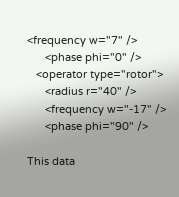<frequency w="7" />
      <phase phi="0" />
   <operator type="rotor">
      <radius r="40" />
      <frequency w="-17" />
      <phase phi="90" />

This data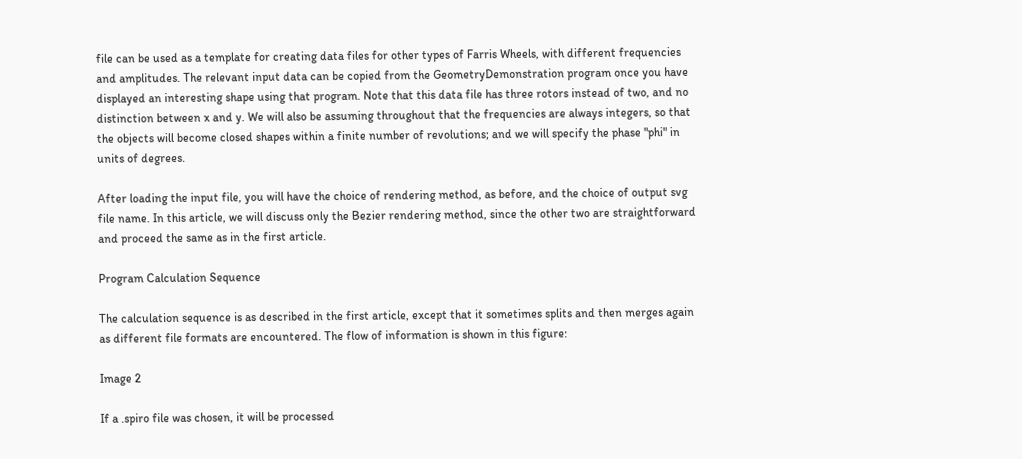file can be used as a template for creating data files for other types of Farris Wheels, with different frequencies and amplitudes. The relevant input data can be copied from the GeometryDemonstration program once you have displayed an interesting shape using that program. Note that this data file has three rotors instead of two, and no distinction between x and y. We will also be assuming throughout that the frequencies are always integers, so that the objects will become closed shapes within a finite number of revolutions; and we will specify the phase "phi" in units of degrees.

After loading the input file, you will have the choice of rendering method, as before, and the choice of output svg file name. In this article, we will discuss only the Bezier rendering method, since the other two are straightforward and proceed the same as in the first article.

Program Calculation Sequence

The calculation sequence is as described in the first article, except that it sometimes splits and then merges again as different file formats are encountered. The flow of information is shown in this figure:

Image 2

If a .spiro file was chosen, it will be processed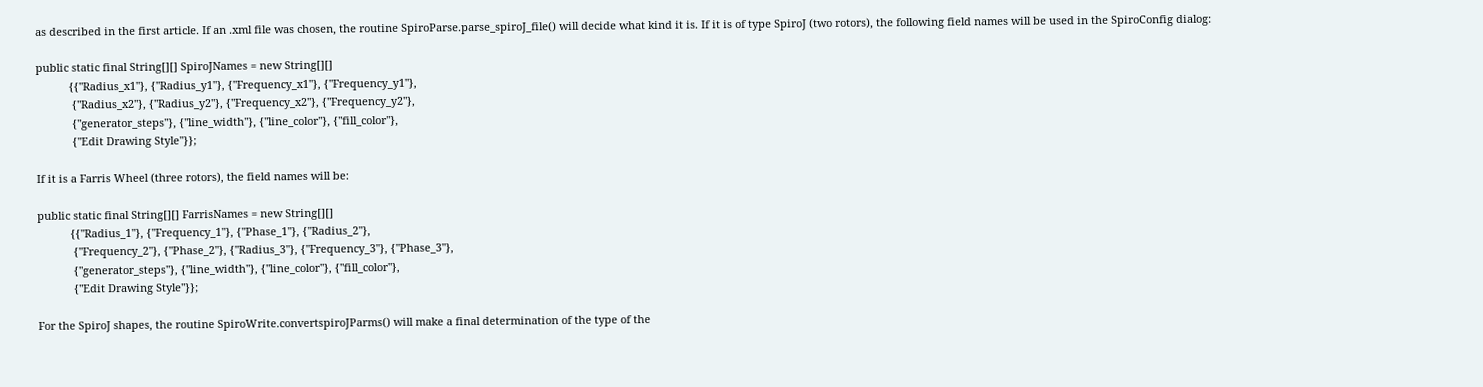as described in the first article. If an .xml file was chosen, the routine SpiroParse.parse_spiroJ_file() will decide what kind it is. If it is of type SpiroJ (two rotors), the following field names will be used in the SpiroConfig dialog:

public static final String[][] SpiroJNames = new String[][]
           {{"Radius_x1"}, {"Radius_y1"}, {"Frequency_x1"}, {"Frequency_y1"},
            {"Radius_x2"}, {"Radius_y2"}, {"Frequency_x2"}, {"Frequency_y2"},
            {"generator_steps"}, {"line_width"}, {"line_color"}, {"fill_color"},
            {"Edit Drawing Style"}};

If it is a Farris Wheel (three rotors), the field names will be:

public static final String[][] FarrisNames = new String[][]
           {{"Radius_1"}, {"Frequency_1"}, {"Phase_1"}, {"Radius_2"},
            {"Frequency_2"}, {"Phase_2"}, {"Radius_3"}, {"Frequency_3"}, {"Phase_3"},
            {"generator_steps"}, {"line_width"}, {"line_color"}, {"fill_color"},
            {"Edit Drawing Style"}};

For the SpiroJ shapes, the routine SpiroWrite.convertspiroJParms() will make a final determination of the type of the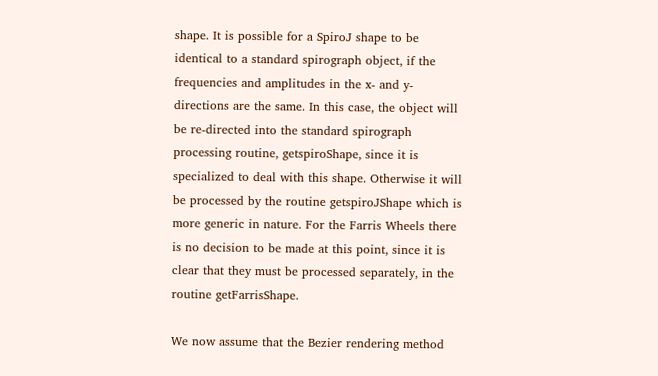shape. It is possible for a SpiroJ shape to be identical to a standard spirograph object, if the frequencies and amplitudes in the x- and y-directions are the same. In this case, the object will be re-directed into the standard spirograph processing routine, getspiroShape, since it is specialized to deal with this shape. Otherwise it will be processed by the routine getspiroJShape which is more generic in nature. For the Farris Wheels there is no decision to be made at this point, since it is clear that they must be processed separately, in the routine getFarrisShape.

We now assume that the Bezier rendering method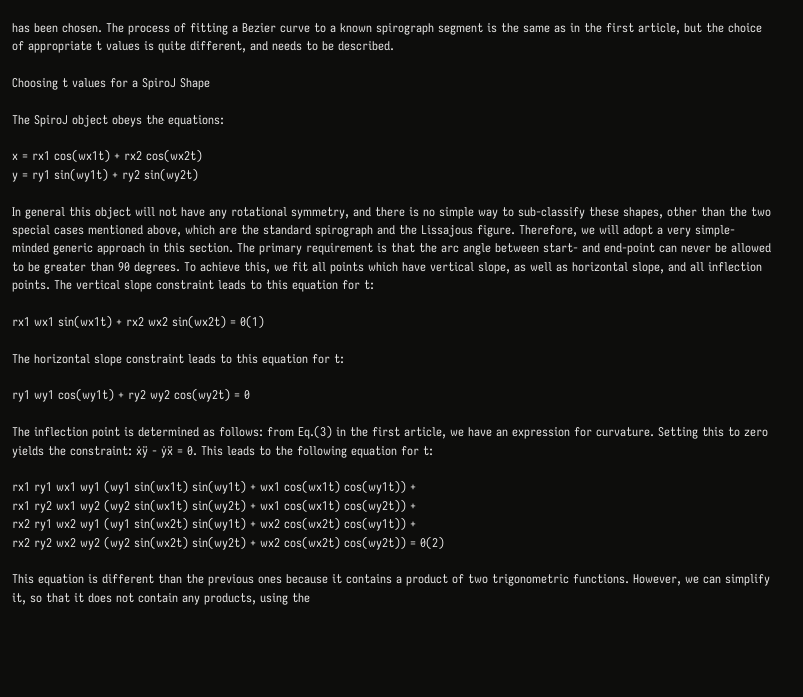has been chosen. The process of fitting a Bezier curve to a known spirograph segment is the same as in the first article, but the choice of appropriate t values is quite different, and needs to be described.

Choosing t values for a SpiroJ Shape

The SpiroJ object obeys the equations:

x = rx1 cos(wx1t) + rx2 cos(wx2t)
y = ry1 sin(wy1t) + ry2 sin(wy2t)

In general this object will not have any rotational symmetry, and there is no simple way to sub-classify these shapes, other than the two special cases mentioned above, which are the standard spirograph and the Lissajous figure. Therefore, we will adopt a very simple-minded generic approach in this section. The primary requirement is that the arc angle between start- and end-point can never be allowed to be greater than 90 degrees. To achieve this, we fit all points which have vertical slope, as well as horizontal slope, and all inflection points. The vertical slope constraint leads to this equation for t:

rx1 wx1 sin(wx1t) + rx2 wx2 sin(wx2t) = 0(1)

The horizontal slope constraint leads to this equation for t:

ry1 wy1 cos(wy1t) + ry2 wy2 cos(wy2t) = 0

The inflection point is determined as follows: from Eq.(3) in the first article, we have an expression for curvature. Setting this to zero yields the constraint: ẋÿ - ẏẍ = 0. This leads to the following equation for t:

rx1 ry1 wx1 wy1 (wy1 sin(wx1t) sin(wy1t) + wx1 cos(wx1t) cos(wy1t)) +
rx1 ry2 wx1 wy2 (wy2 sin(wx1t) sin(wy2t) + wx1 cos(wx1t) cos(wy2t)) +
rx2 ry1 wx2 wy1 (wy1 sin(wx2t) sin(wy1t) + wx2 cos(wx2t) cos(wy1t)) +
rx2 ry2 wx2 wy2 (wy2 sin(wx2t) sin(wy2t) + wx2 cos(wx2t) cos(wy2t)) = 0(2)

This equation is different than the previous ones because it contains a product of two trigonometric functions. However, we can simplify it, so that it does not contain any products, using the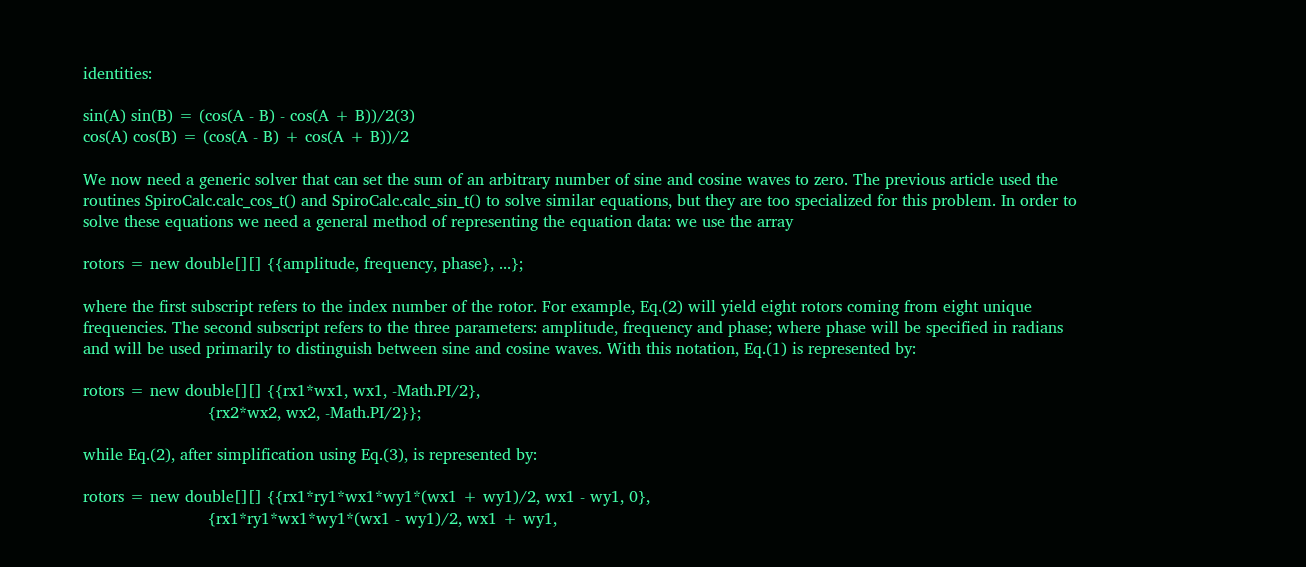identities:

sin(A) sin(B) = (cos(A - B) - cos(A + B))/2(3)
cos(A) cos(B) = (cos(A - B) + cos(A + B))/2

We now need a generic solver that can set the sum of an arbitrary number of sine and cosine waves to zero. The previous article used the routines SpiroCalc.calc_cos_t() and SpiroCalc.calc_sin_t() to solve similar equations, but they are too specialized for this problem. In order to solve these equations we need a general method of representing the equation data: we use the array

rotors = new double[][] {{amplitude, frequency, phase}, ...};

where the first subscript refers to the index number of the rotor. For example, Eq.(2) will yield eight rotors coming from eight unique frequencies. The second subscript refers to the three parameters: amplitude, frequency and phase; where phase will be specified in radians and will be used primarily to distinguish between sine and cosine waves. With this notation, Eq.(1) is represented by:

rotors = new double[][] {{rx1*wx1, wx1, -Math.PI/2},
                         {rx2*wx2, wx2, -Math.PI/2}};

while Eq.(2), after simplification using Eq.(3), is represented by:

rotors = new double[][] {{rx1*ry1*wx1*wy1*(wx1 + wy1)/2, wx1 - wy1, 0},
                         {rx1*ry1*wx1*wy1*(wx1 - wy1)/2, wx1 + wy1,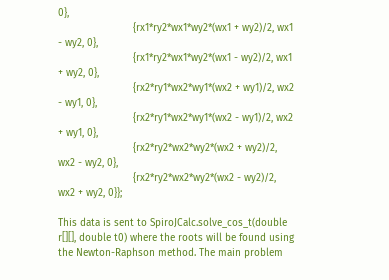0},
                         {rx1*ry2*wx1*wy2*(wx1 + wy2)/2, wx1 - wy2, 0},
                         {rx1*ry2*wx1*wy2*(wx1 - wy2)/2, wx1 + wy2, 0},
                         {rx2*ry1*wx2*wy1*(wx2 + wy1)/2, wx2 - wy1, 0},
                         {rx2*ry1*wx2*wy1*(wx2 - wy1)/2, wx2 + wy1, 0},
                         {rx2*ry2*wx2*wy2*(wx2 + wy2)/2, wx2 - wy2, 0},
                         {rx2*ry2*wx2*wy2*(wx2 - wy2)/2, wx2 + wy2, 0}};

This data is sent to SpiroJCalc.solve_cos_t(double r[][], double t0) where the roots will be found using the Newton-Raphson method. The main problem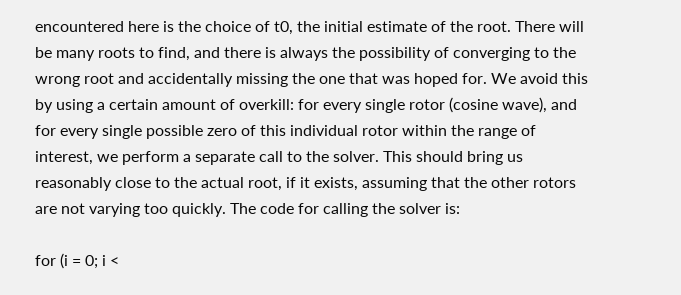encountered here is the choice of t0, the initial estimate of the root. There will be many roots to find, and there is always the possibility of converging to the wrong root and accidentally missing the one that was hoped for. We avoid this by using a certain amount of overkill: for every single rotor (cosine wave), and for every single possible zero of this individual rotor within the range of interest, we perform a separate call to the solver. This should bring us reasonably close to the actual root, if it exists, assuming that the other rotors are not varying too quickly. The code for calling the solver is:

for (i = 0; i <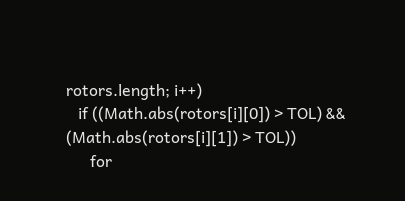rotors.length; i++)
   if ((Math.abs(rotors[i][0]) > TOL) && (Math.abs(rotors[i][1]) > TOL))
      for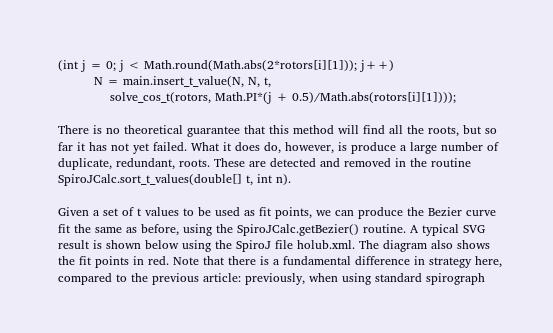(int j = 0; j < Math.round(Math.abs(2*rotors[i][1])); j++)
         N = main.insert_t_value(N, N, t,
             solve_cos_t(rotors, Math.PI*(j + 0.5)/Math.abs(rotors[i][1])));

There is no theoretical guarantee that this method will find all the roots, but so far it has not yet failed. What it does do, however, is produce a large number of duplicate, redundant, roots. These are detected and removed in the routine SpiroJCalc.sort_t_values(double[] t, int n).

Given a set of t values to be used as fit points, we can produce the Bezier curve fit the same as before, using the SpiroJCalc.getBezier() routine. A typical SVG result is shown below using the SpiroJ file holub.xml. The diagram also shows the fit points in red. Note that there is a fundamental difference in strategy here, compared to the previous article: previously, when using standard spirograph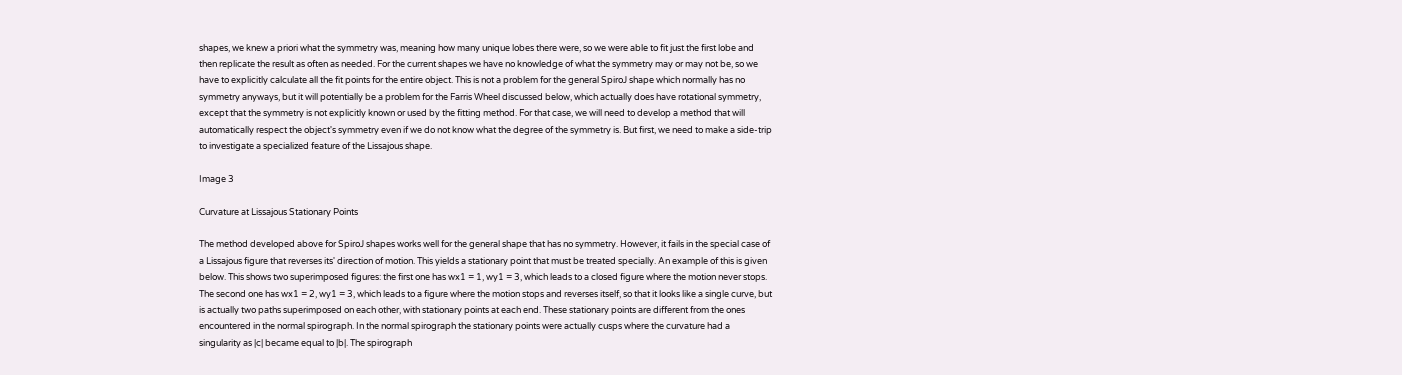shapes, we knew a priori what the symmetry was, meaning how many unique lobes there were, so we were able to fit just the first lobe and then replicate the result as often as needed. For the current shapes we have no knowledge of what the symmetry may or may not be, so we have to explicitly calculate all the fit points for the entire object. This is not a problem for the general SpiroJ shape which normally has no symmetry anyways, but it will potentially be a problem for the Farris Wheel discussed below, which actually does have rotational symmetry, except that the symmetry is not explicitly known or used by the fitting method. For that case, we will need to develop a method that will automatically respect the object's symmetry even if we do not know what the degree of the symmetry is. But first, we need to make a side-trip to investigate a specialized feature of the Lissajous shape.

Image 3

Curvature at Lissajous Stationary Points

The method developed above for SpiroJ shapes works well for the general shape that has no symmetry. However, it fails in the special case of a Lissajous figure that reverses its' direction of motion. This yields a stationary point that must be treated specially. An example of this is given below. This shows two superimposed figures: the first one has wx1 = 1, wy1 = 3, which leads to a closed figure where the motion never stops. The second one has wx1 = 2, wy1 = 3, which leads to a figure where the motion stops and reverses itself, so that it looks like a single curve, but is actually two paths superimposed on each other, with stationary points at each end. These stationary points are different from the ones encountered in the normal spirograph. In the normal spirograph the stationary points were actually cusps where the curvature had a singularity as |c| became equal to |b|. The spirograph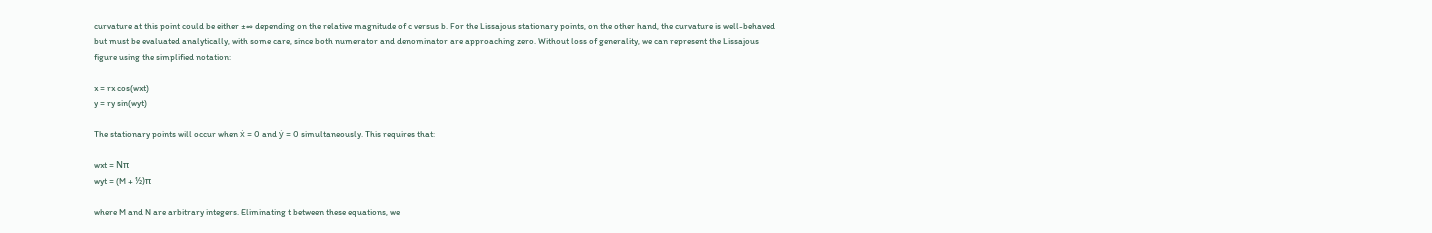curvature at this point could be either ±∞ depending on the relative magnitude of c versus b. For the Lissajous stationary points, on the other hand, the curvature is well-behaved but must be evaluated analytically, with some care, since both numerator and denominator are approaching zero. Without loss of generality, we can represent the Lissajous figure using the simplified notation:

x = rx cos(wxt)
y = ry sin(wyt)

The stationary points will occur when ẋ = 0 and ẏ = 0 simultaneously. This requires that:

wxt = Nπ
wyt = (M + ½)π

where M and N are arbitrary integers. Eliminating t between these equations, we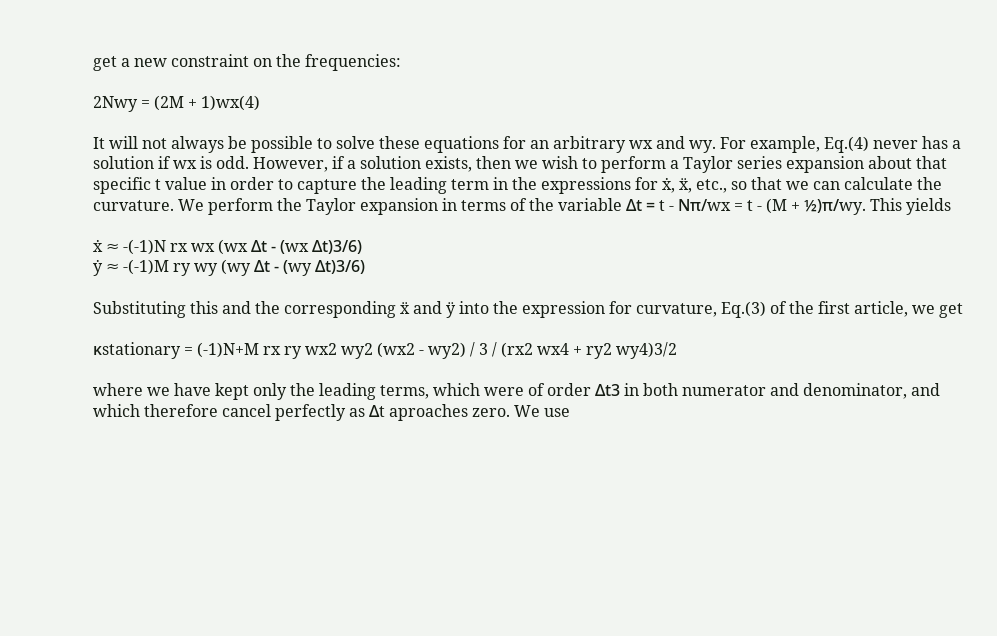get a new constraint on the frequencies:

2Nwy = (2M + 1)wx(4)

It will not always be possible to solve these equations for an arbitrary wx and wy. For example, Eq.(4) never has a solution if wx is odd. However, if a solution exists, then we wish to perform a Taylor series expansion about that specific t value in order to capture the leading term in the expressions for ẋ, ẍ, etc., so that we can calculate the curvature. We perform the Taylor expansion in terms of the variable Δt = t - Nπ/wx = t - (M + ½)π/wy. This yields

ẋ ≈ -(-1)N rx wx (wx Δt - (wx Δt)3/6)
ẏ ≈ -(-1)M ry wy (wy Δt - (wy Δt)3/6)

Substituting this and the corresponding ẍ and ÿ into the expression for curvature, Eq.(3) of the first article, we get

κstationary = (-1)N+M rx ry wx2 wy2 (wx2 - wy2) / 3 / (rx2 wx4 + ry2 wy4)3/2

where we have kept only the leading terms, which were of order Δt3 in both numerator and denominator, and which therefore cancel perfectly as Δt aproaches zero. We use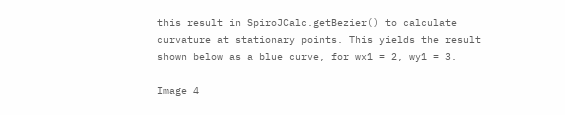this result in SpiroJCalc.getBezier() to calculate curvature at stationary points. This yields the result shown below as a blue curve, for wx1 = 2, wy1 = 3.

Image 4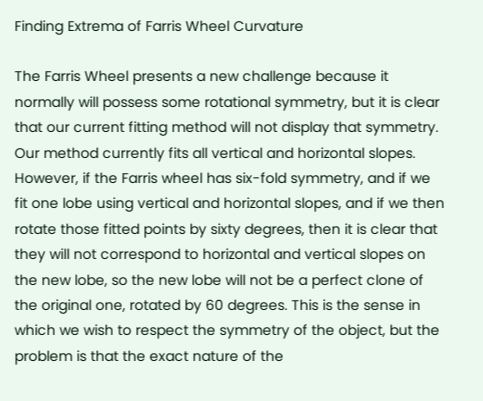Finding Extrema of Farris Wheel Curvature

The Farris Wheel presents a new challenge because it normally will possess some rotational symmetry, but it is clear that our current fitting method will not display that symmetry. Our method currently fits all vertical and horizontal slopes. However, if the Farris wheel has six-fold symmetry, and if we fit one lobe using vertical and horizontal slopes, and if we then rotate those fitted points by sixty degrees, then it is clear that they will not correspond to horizontal and vertical slopes on the new lobe, so the new lobe will not be a perfect clone of the original one, rotated by 60 degrees. This is the sense in which we wish to respect the symmetry of the object, but the problem is that the exact nature of the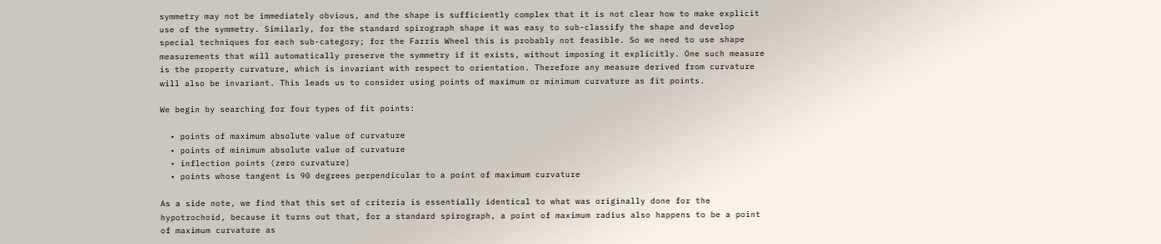symmetry may not be immediately obvious, and the shape is sufficiently complex that it is not clear how to make explicit use of the symmetry. Similarly, for the standard spirograph shape it was easy to sub-classify the shape and develop special techniques for each sub-category; for the Farris Wheel this is probably not feasible. So we need to use shape measurements that will automatically preserve the symmetry if it exists, without imposing it explicitly. One such measure is the property curvature, which is invariant with respect to orientation. Therefore any measure derived from curvature will also be invariant. This leads us to consider using points of maximum or minimum curvature as fit points.

We begin by searching for four types of fit points:

  • points of maximum absolute value of curvature
  • points of minimum absolute value of curvature
  • inflection points (zero curvature)
  • points whose tangent is 90 degrees perpendicular to a point of maximum curvature

As a side note, we find that this set of criteria is essentially identical to what was originally done for the hypotrochoid, because it turns out that, for a standard spirograph, a point of maximum radius also happens to be a point of maximum curvature as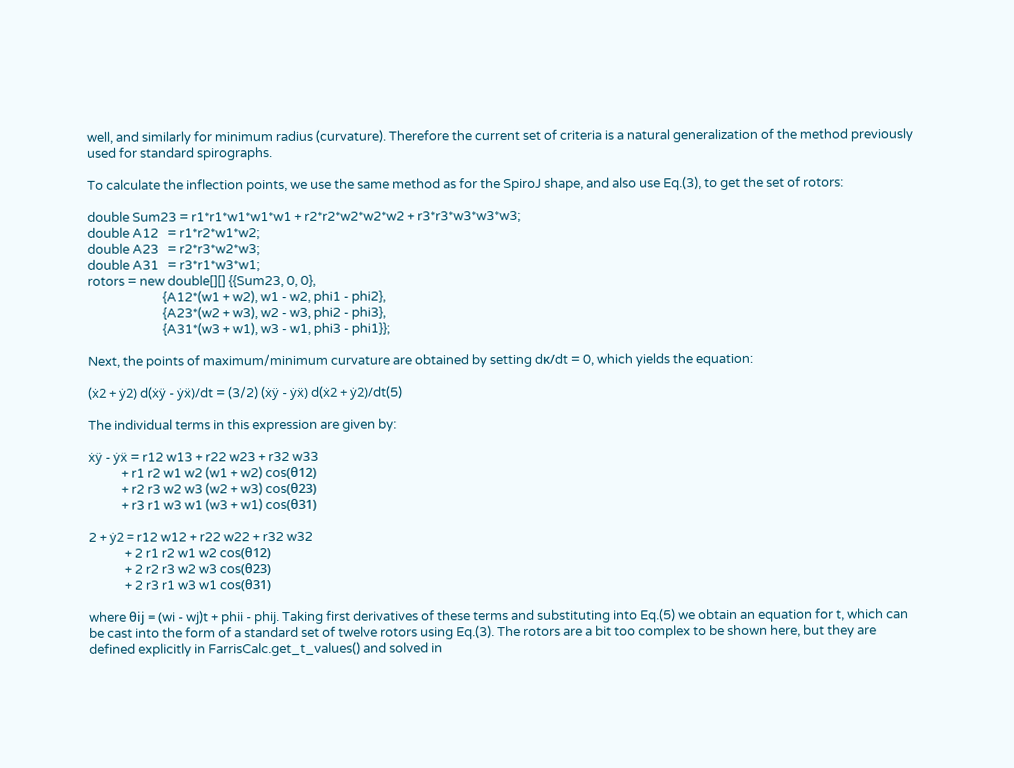well, and similarly for minimum radius (curvature). Therefore the current set of criteria is a natural generalization of the method previously used for standard spirographs.

To calculate the inflection points, we use the same method as for the SpiroJ shape, and also use Eq.(3), to get the set of rotors:

double Sum23 = r1*r1*w1*w1*w1 + r2*r2*w2*w2*w2 + r3*r3*w3*w3*w3;
double A12   = r1*r2*w1*w2;
double A23   = r2*r3*w2*w3;
double A31   = r3*r1*w3*w1;
rotors = new double[][] {{Sum23, 0, 0},
                         {A12*(w1 + w2), w1 - w2, phi1 - phi2},
                         {A23*(w2 + w3), w2 - w3, phi2 - phi3},
                         {A31*(w3 + w1), w3 - w1, phi3 - phi1}};

Next, the points of maximum/minimum curvature are obtained by setting dκ/dt = 0, which yields the equation:

(ẋ2 + ẏ2) d(ẋÿ - ẏẍ)/dt = (3/2) (ẋÿ - ẏẍ) d(ẋ2 + ẏ2)/dt(5)

The individual terms in this expression are given by:

ẋÿ - ẏẍ = r12 w13 + r22 w23 + r32 w33
           + r1 r2 w1 w2 (w1 + w2) cos(θ12)
           + r2 r3 w2 w3 (w2 + w3) cos(θ23)
           + r3 r1 w3 w1 (w3 + w1) cos(θ31)

2 + ẏ2 = r12 w12 + r22 w22 + r32 w32
            + 2 r1 r2 w1 w2 cos(θ12)
            + 2 r2 r3 w2 w3 cos(θ23)
            + 2 r3 r1 w3 w1 cos(θ31)

where θij = (wi - wj)t + phii - phij. Taking first derivatives of these terms and substituting into Eq.(5) we obtain an equation for t, which can be cast into the form of a standard set of twelve rotors using Eq.(3). The rotors are a bit too complex to be shown here, but they are defined explicitly in FarrisCalc.get_t_values() and solved in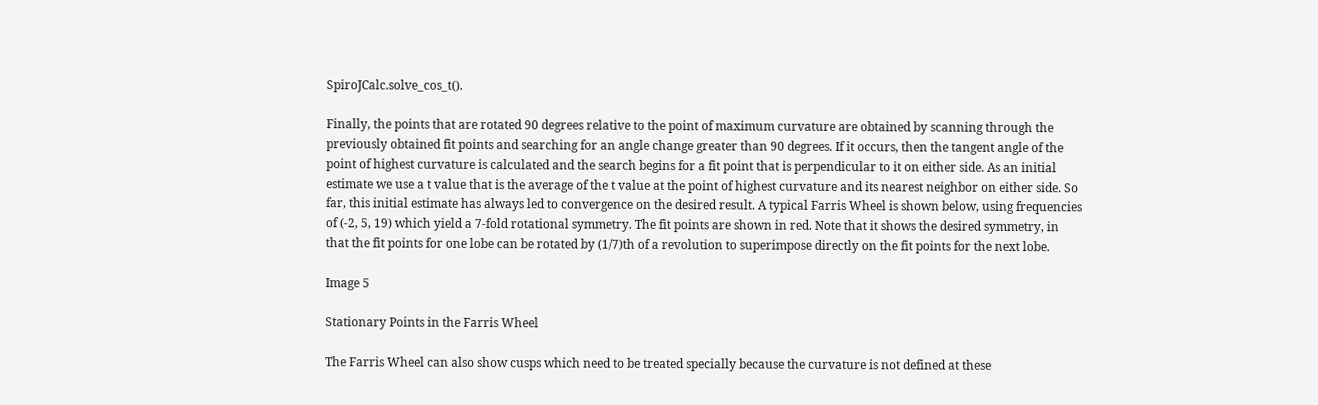SpiroJCalc.solve_cos_t().

Finally, the points that are rotated 90 degrees relative to the point of maximum curvature are obtained by scanning through the previously obtained fit points and searching for an angle change greater than 90 degrees. If it occurs, then the tangent angle of the point of highest curvature is calculated and the search begins for a fit point that is perpendicular to it on either side. As an initial estimate we use a t value that is the average of the t value at the point of highest curvature and its nearest neighbor on either side. So far, this initial estimate has always led to convergence on the desired result. A typical Farris Wheel is shown below, using frequencies of (-2, 5, 19) which yield a 7-fold rotational symmetry. The fit points are shown in red. Note that it shows the desired symmetry, in that the fit points for one lobe can be rotated by (1/7)th of a revolution to superimpose directly on the fit points for the next lobe.

Image 5

Stationary Points in the Farris Wheel

The Farris Wheel can also show cusps which need to be treated specially because the curvature is not defined at these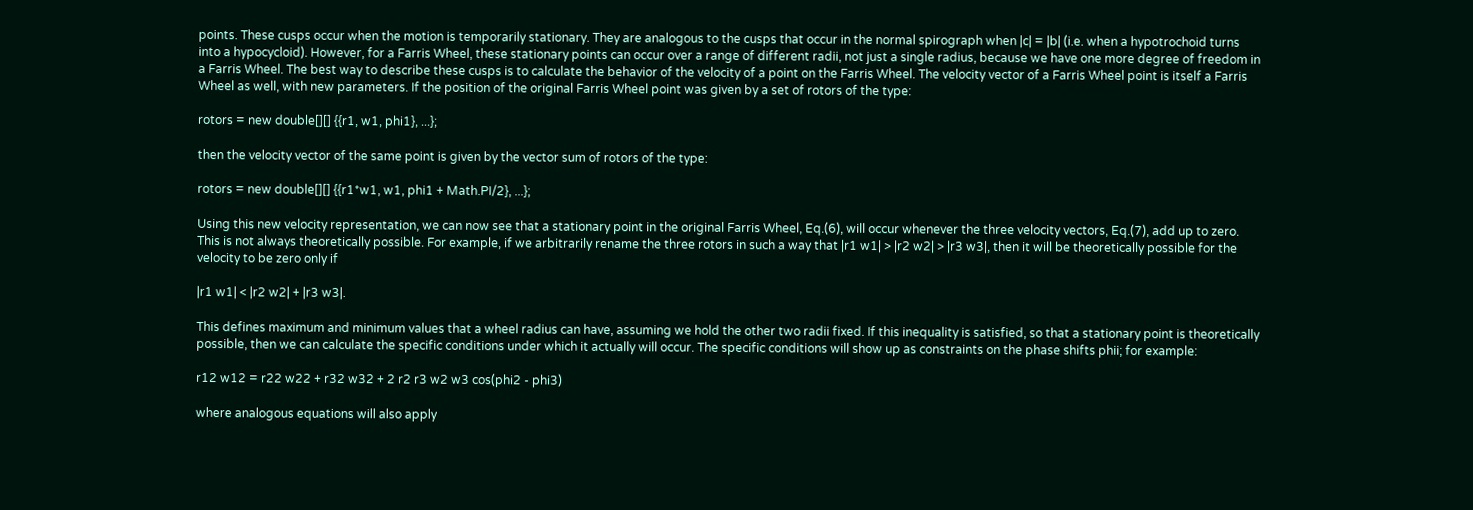points. These cusps occur when the motion is temporarily stationary. They are analogous to the cusps that occur in the normal spirograph when |c| = |b| (i.e. when a hypotrochoid turns into a hypocycloid). However, for a Farris Wheel, these stationary points can occur over a range of different radii, not just a single radius, because we have one more degree of freedom in a Farris Wheel. The best way to describe these cusps is to calculate the behavior of the velocity of a point on the Farris Wheel. The velocity vector of a Farris Wheel point is itself a Farris Wheel as well, with new parameters. If the position of the original Farris Wheel point was given by a set of rotors of the type:

rotors = new double[][] {{r1, w1, phi1}, ...};

then the velocity vector of the same point is given by the vector sum of rotors of the type:

rotors = new double[][] {{r1*w1, w1, phi1 + Math.PI/2}, ...};

Using this new velocity representation, we can now see that a stationary point in the original Farris Wheel, Eq.(6), will occur whenever the three velocity vectors, Eq.(7), add up to zero. This is not always theoretically possible. For example, if we arbitrarily rename the three rotors in such a way that |r1 w1| > |r2 w2| > |r3 w3|, then it will be theoretically possible for the velocity to be zero only if

|r1 w1| < |r2 w2| + |r3 w3|.

This defines maximum and minimum values that a wheel radius can have, assuming we hold the other two radii fixed. If this inequality is satisfied, so that a stationary point is theoretically possible, then we can calculate the specific conditions under which it actually will occur. The specific conditions will show up as constraints on the phase shifts phii; for example:

r12 w12 = r22 w22 + r32 w32 + 2 r2 r3 w2 w3 cos(phi2 - phi3)

where analogous equations will also apply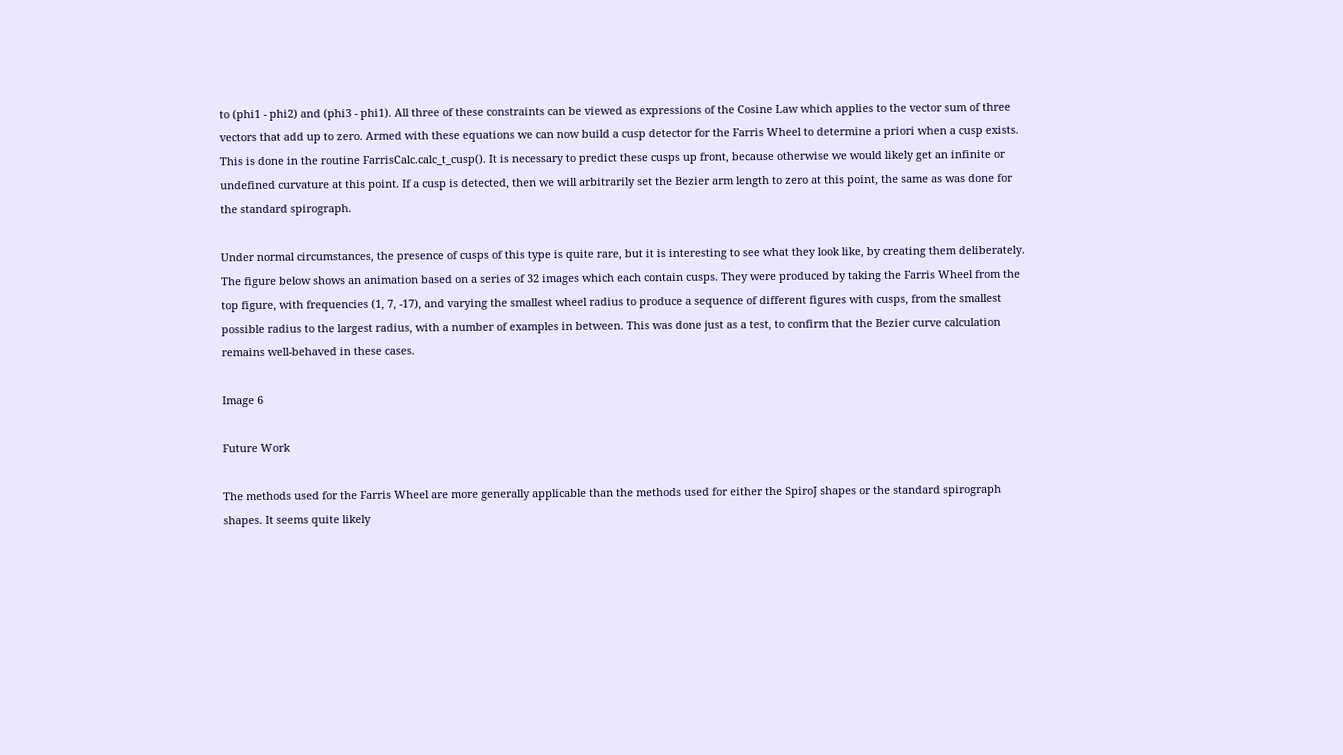to (phi1 - phi2) and (phi3 - phi1). All three of these constraints can be viewed as expressions of the Cosine Law which applies to the vector sum of three vectors that add up to zero. Armed with these equations we can now build a cusp detector for the Farris Wheel to determine a priori when a cusp exists. This is done in the routine FarrisCalc.calc_t_cusp(). It is necessary to predict these cusps up front, because otherwise we would likely get an infinite or undefined curvature at this point. If a cusp is detected, then we will arbitrarily set the Bezier arm length to zero at this point, the same as was done for the standard spirograph.

Under normal circumstances, the presence of cusps of this type is quite rare, but it is interesting to see what they look like, by creating them deliberately. The figure below shows an animation based on a series of 32 images which each contain cusps. They were produced by taking the Farris Wheel from the top figure, with frequencies (1, 7, -17), and varying the smallest wheel radius to produce a sequence of different figures with cusps, from the smallest possible radius to the largest radius, with a number of examples in between. This was done just as a test, to confirm that the Bezier curve calculation remains well-behaved in these cases.

Image 6

Future Work

The methods used for the Farris Wheel are more generally applicable than the methods used for either the SpiroJ shapes or the standard spirograph shapes. It seems quite likely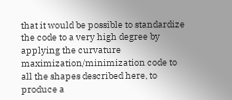that it would be possible to standardize the code to a very high degree by applying the curvature maximization/minimization code to all the shapes described here, to produce a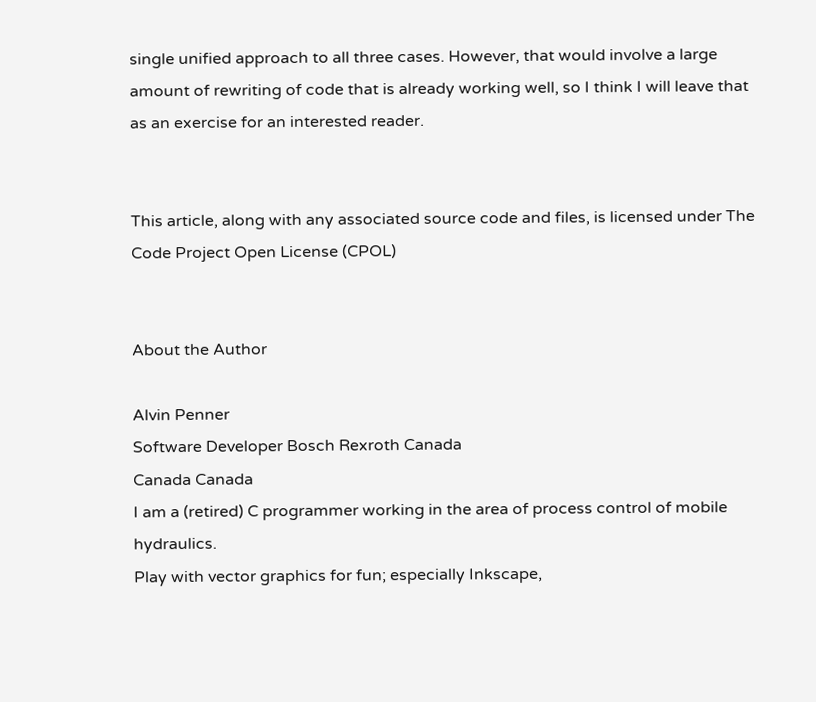single unified approach to all three cases. However, that would involve a large amount of rewriting of code that is already working well, so I think I will leave that as an exercise for an interested reader.


This article, along with any associated source code and files, is licensed under The Code Project Open License (CPOL)


About the Author

Alvin Penner
Software Developer Bosch Rexroth Canada
Canada Canada
I am a (retired) C programmer working in the area of process control of mobile hydraulics.
Play with vector graphics for fun; especially Inkscape,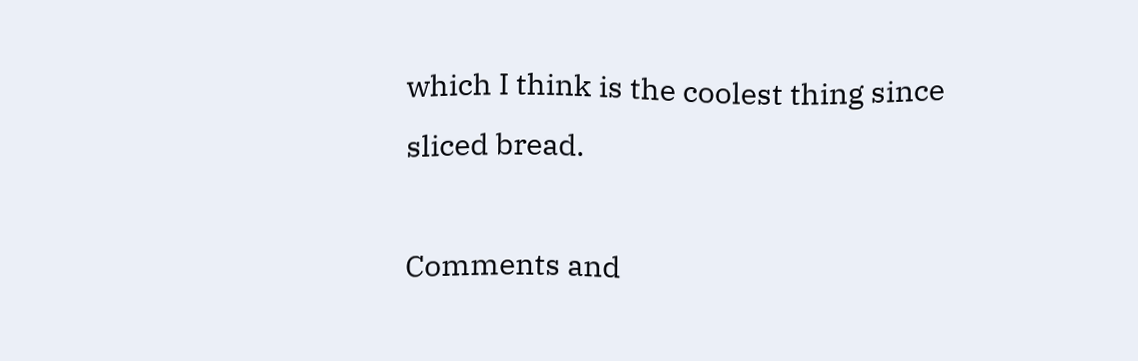which I think is the coolest thing since sliced bread.

Comments and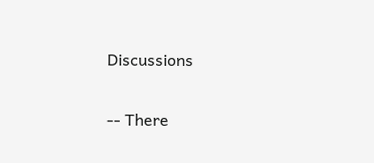Discussions

-- There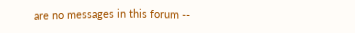are no messages in this forum --